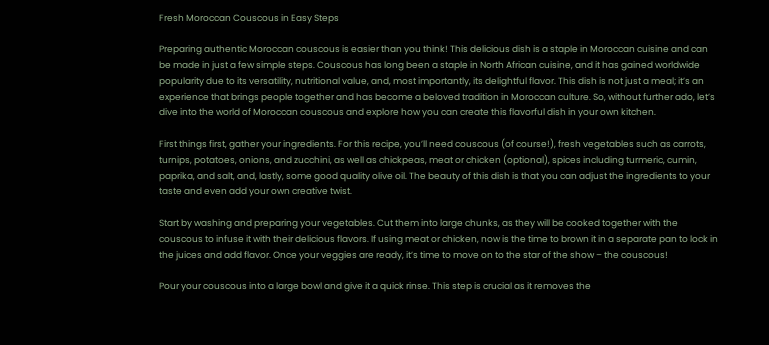Fresh Moroccan Couscous in Easy Steps

Preparing authentic Moroccan couscous is easier than you think! This delicious dish is a staple in Moroccan cuisine and can be made in just a few simple steps. Couscous has long been a staple in North African cuisine, and it has gained worldwide popularity due to its versatility, nutritional value, and, most importantly, its delightful flavor. This dish is not just a meal; it’s an experience that brings people together and has become a beloved tradition in Moroccan culture. So, without further ado, let’s dive into the world of Moroccan couscous and explore how you can create this flavorful dish in your own kitchen.

First things first, gather your ingredients. For this recipe, you’ll need couscous (of course!), fresh vegetables such as carrots, turnips, potatoes, onions, and zucchini, as well as chickpeas, meat or chicken (optional), spices including turmeric, cumin, paprika, and salt, and, lastly, some good quality olive oil. The beauty of this dish is that you can adjust the ingredients to your taste and even add your own creative twist.

Start by washing and preparing your vegetables. Cut them into large chunks, as they will be cooked together with the couscous to infuse it with their delicious flavors. If using meat or chicken, now is the time to brown it in a separate pan to lock in the juices and add flavor. Once your veggies are ready, it’s time to move on to the star of the show – the couscous!

Pour your couscous into a large bowl and give it a quick rinse. This step is crucial as it removes the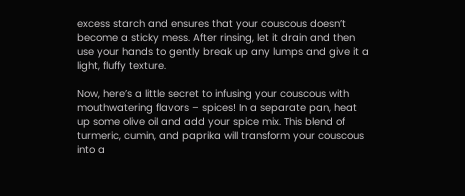excess starch and ensures that your couscous doesn’t become a sticky mess. After rinsing, let it drain and then use your hands to gently break up any lumps and give it a light, fluffy texture.

Now, here’s a little secret to infusing your couscous with mouthwatering flavors – spices! In a separate pan, heat up some olive oil and add your spice mix. This blend of turmeric, cumin, and paprika will transform your couscous into a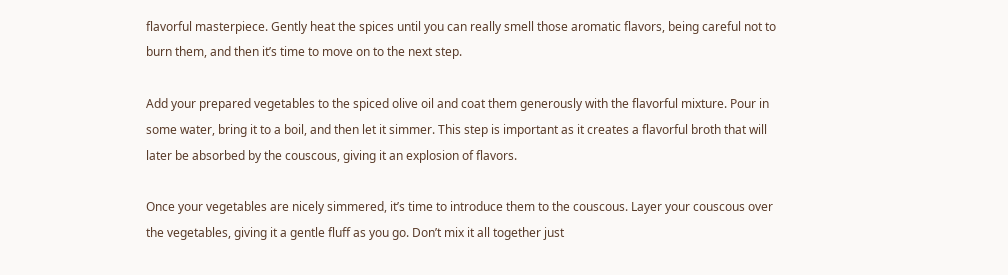flavorful masterpiece. Gently heat the spices until you can really smell those aromatic flavors, being careful not to burn them, and then it’s time to move on to the next step.

Add your prepared vegetables to the spiced olive oil and coat them generously with the flavorful mixture. Pour in some water, bring it to a boil, and then let it simmer. This step is important as it creates a flavorful broth that will later be absorbed by the couscous, giving it an explosion of flavors.

Once your vegetables are nicely simmered, it’s time to introduce them to the couscous. Layer your couscous over the vegetables, giving it a gentle fluff as you go. Don’t mix it all together just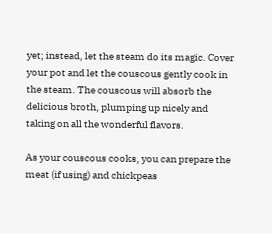yet; instead, let the steam do its magic. Cover your pot and let the couscous gently cook in the steam. The couscous will absorb the delicious broth, plumping up nicely and taking on all the wonderful flavors.

As your couscous cooks, you can prepare the meat (if using) and chickpeas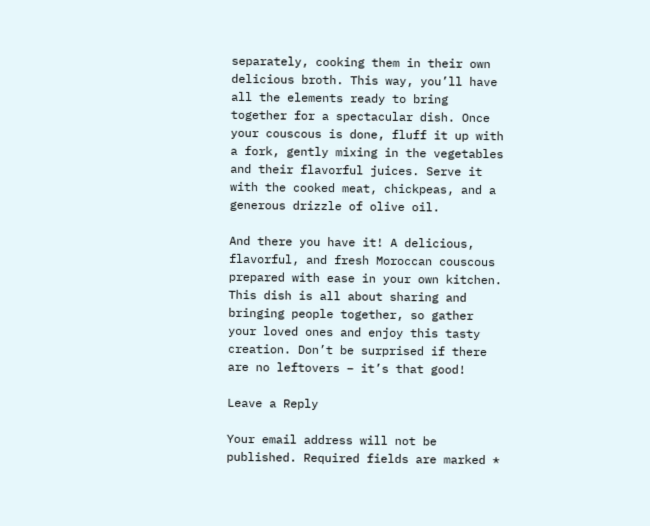separately, cooking them in their own delicious broth. This way, you’ll have all the elements ready to bring together for a spectacular dish. Once your couscous is done, fluff it up with a fork, gently mixing in the vegetables and their flavorful juices. Serve it with the cooked meat, chickpeas, and a generous drizzle of olive oil.

And there you have it! A delicious, flavorful, and fresh Moroccan couscous prepared with ease in your own kitchen. This dish is all about sharing and bringing people together, so gather your loved ones and enjoy this tasty creation. Don’t be surprised if there are no leftovers – it’s that good!

Leave a Reply

Your email address will not be published. Required fields are marked *